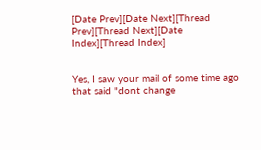[Date Prev][Date Next][Thread Prev][Thread Next][Date Index][Thread Index]


Yes, I saw your mail of some time ago that said "dont change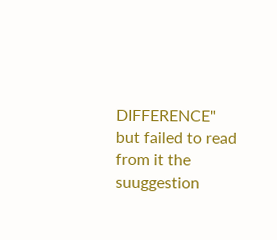DIFFERENCE"
but failed to read from it the suuggestion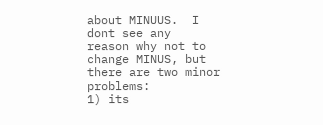about MINUUS.  I dont see any
reason why not to change MINUS, but there are two minor problems:
1) its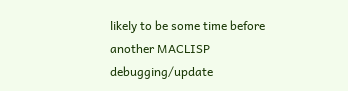likely to be some time before another MACLISP debugging/update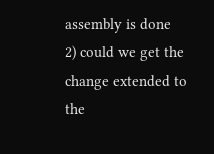assembly is done
2) could we get the change extended to the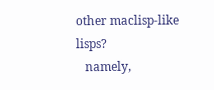other maclisp-like lisps?
   namely,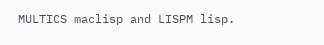MULTICS maclisp and LISPM lisp.